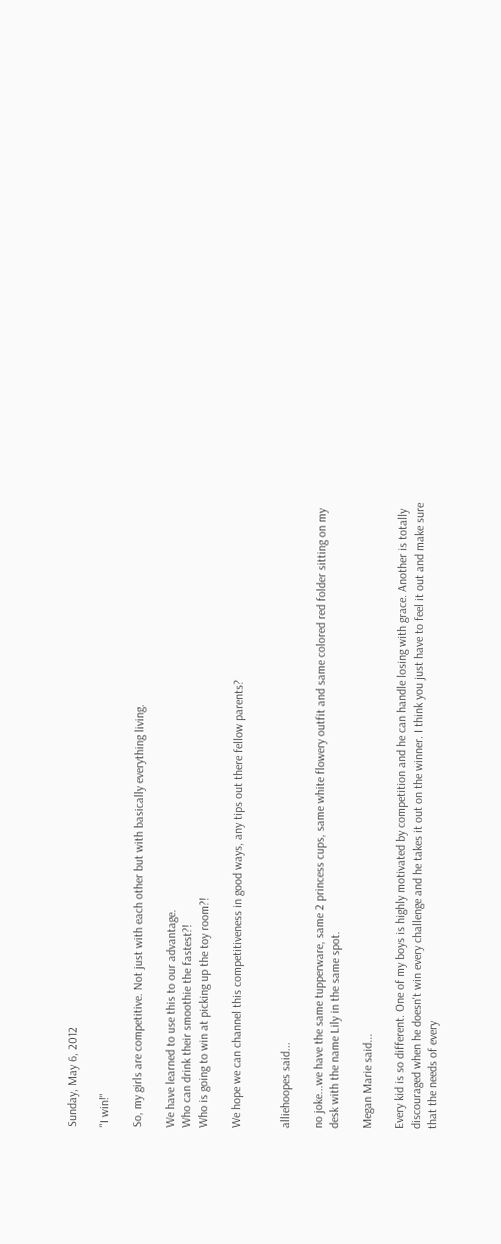Sunday, May 6, 2012

"I win!"

So, my girls are competitive. Not just with each other but with basically everything living.

We have learned to use this to our advantage.
Who can drink their smoothie the fastest?!
Who is going to win at picking up the toy room?!

We hope we can channel this competitiveness in good ways, any tips out there fellow parents?


alliehoopes said...

no joke...we have the same tupperware, same 2 princess cups, same white flowery outfit and same colored red folder sitting on my desk with the name Lily in the same spot.

Megan Marie said...

Every kid is so different. One of my boys is highly motivated by competition and he can handle losing with grace. Another is totally discouraged when he doesn't win every challenge and he takes it out on the winner. I think you just have to feel it out and make sure that the needs of every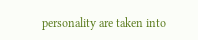personality are taken into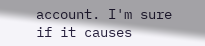account. I'm sure if it causes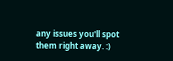any issues you'll spot them right away. :)